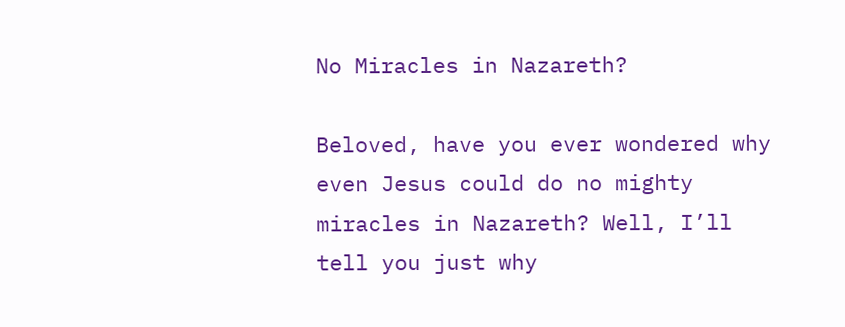No Miracles in Nazareth?

Beloved, have you ever wondered why even Jesus could do no mighty miracles in Nazareth? Well, I’ll tell you just why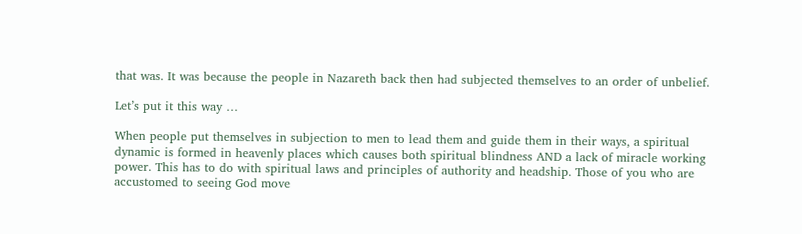that was. It was because the people in Nazareth back then had subjected themselves to an order of unbelief.

Let’s put it this way …

When people put themselves in subjection to men to lead them and guide them in their ways, a spiritual dynamic is formed in heavenly places which causes both spiritual blindness AND a lack of miracle working power. This has to do with spiritual laws and principles of authority and headship. Those of you who are accustomed to seeing God move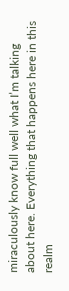miraculously know full well what I’m talking about here. Everything that happens here in this realm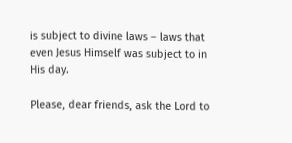is subject to divine laws – laws that even Jesus Himself was subject to in His day.

Please, dear friends, ask the Lord to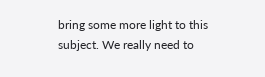bring some more light to this subject. We really need to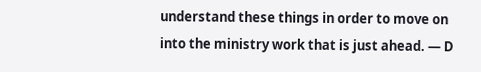understand these things in order to move on into the ministry work that is just ahead. — D